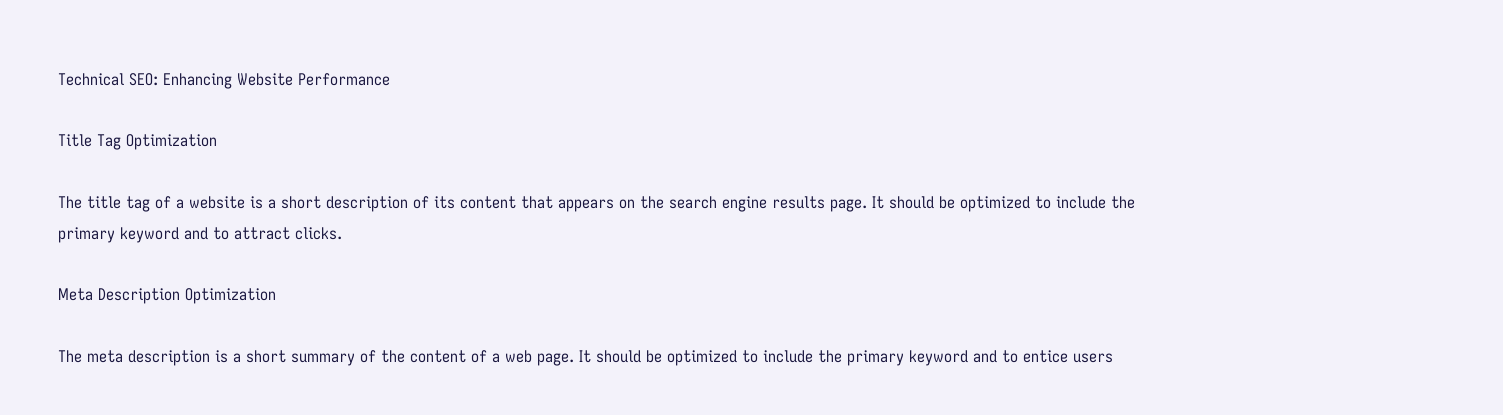Technical SEO: Enhancing Website Performance

Title Tag Optimization

The title tag of a website is a short description of its content that appears on the search engine results page. It should be optimized to include the primary keyword and to attract clicks.

Meta Description Optimization

The meta description is a short summary of the content of a web page. It should be optimized to include the primary keyword and to entice users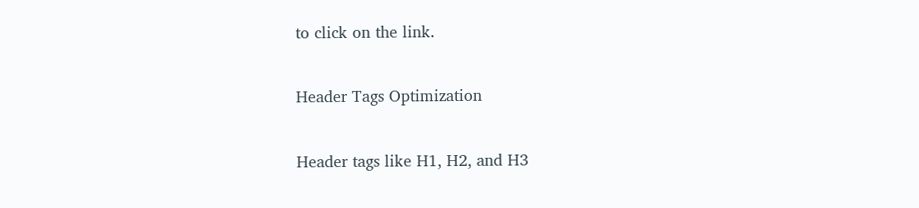to click on the link.

Header Tags Optimization

Header tags like H1, H2, and H3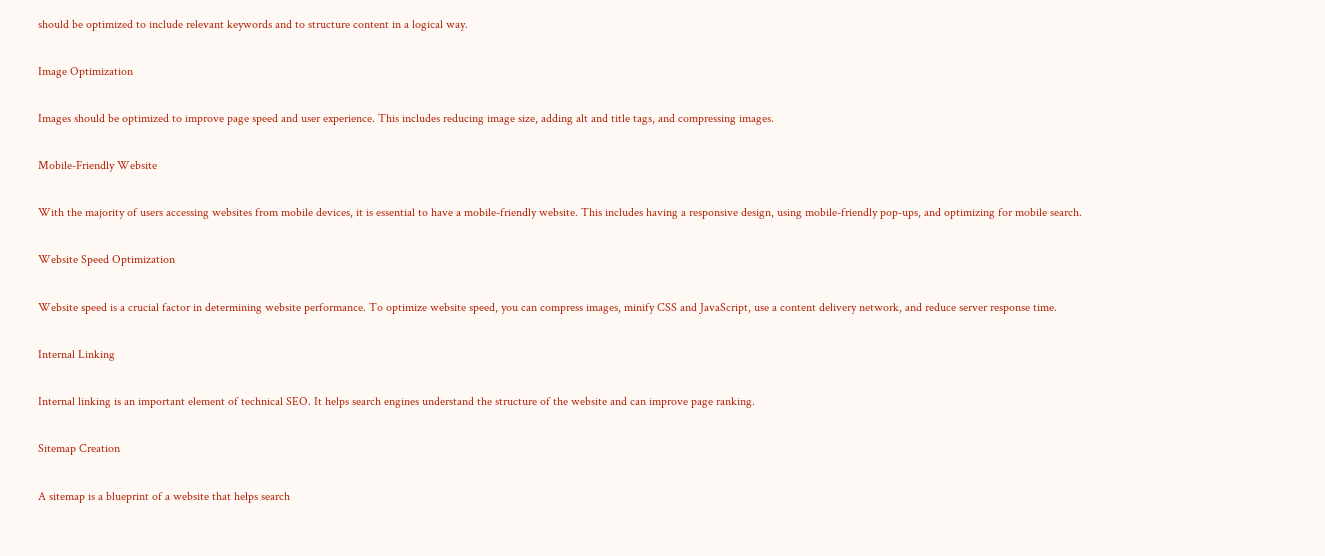should be optimized to include relevant keywords and to structure content in a logical way.

Image Optimization

Images should be optimized to improve page speed and user experience. This includes reducing image size, adding alt and title tags, and compressing images.

Mobile-Friendly Website

With the majority of users accessing websites from mobile devices, it is essential to have a mobile-friendly website. This includes having a responsive design, using mobile-friendly pop-ups, and optimizing for mobile search.

Website Speed Optimization

Website speed is a crucial factor in determining website performance. To optimize website speed, you can compress images, minify CSS and JavaScript, use a content delivery network, and reduce server response time.

Internal Linking

Internal linking is an important element of technical SEO. It helps search engines understand the structure of the website and can improve page ranking.

Sitemap Creation

A sitemap is a blueprint of a website that helps search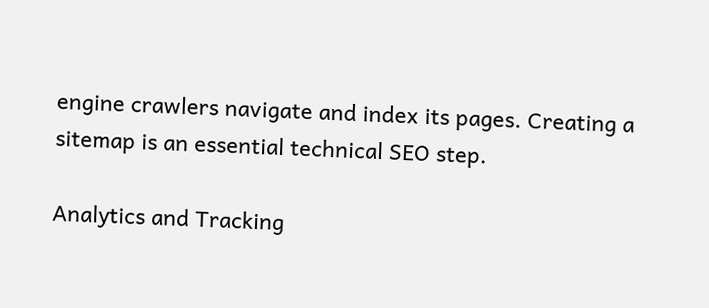engine crawlers navigate and index its pages. Creating a sitemap is an essential technical SEO step.

Analytics and Tracking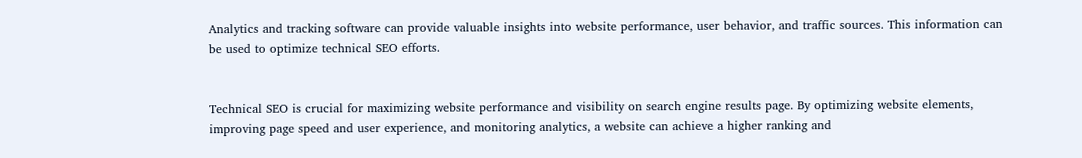Analytics and tracking software can provide valuable insights into website performance, user behavior, and traffic sources. This information can be used to optimize technical SEO efforts.


Technical SEO is crucial for maximizing website performance and visibility on search engine results page. By optimizing website elements, improving page speed and user experience, and monitoring analytics, a website can achieve a higher ranking and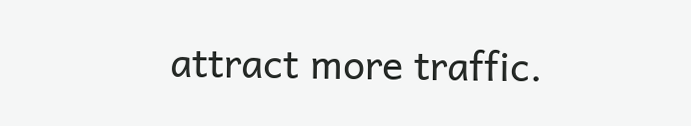attract more traffic.